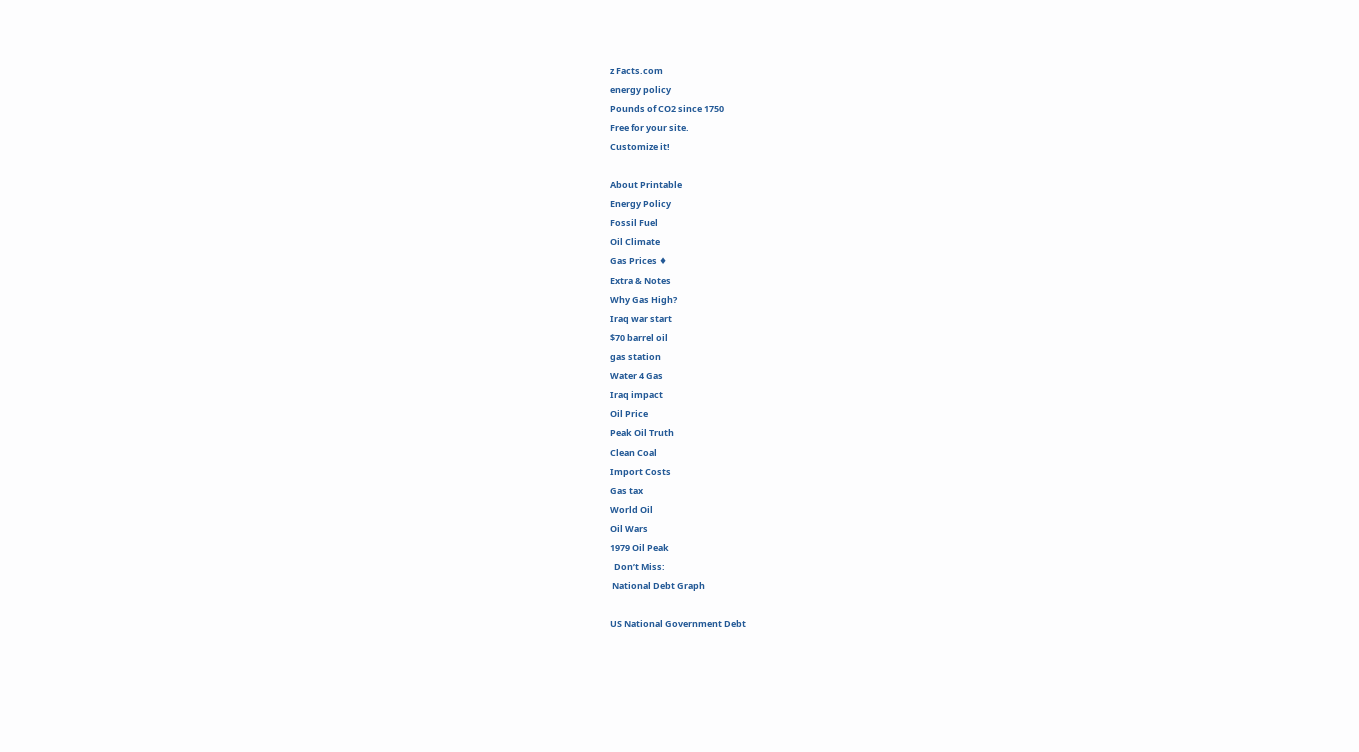z Facts.com
energy policy
Pounds of CO2 since 1750
Free for your site.
Customize it!

About Printable
Energy Policy
Fossil Fuel
Oil Climate
Gas Prices ♦
Extra & Notes
Why Gas High?
Iraq war start
$70 barrel oil
gas station
Water 4 Gas
Iraq impact
Oil Price
Peak Oil Truth
Clean Coal
Import Costs
Gas tax
World Oil
Oil Wars
1979 Oil Peak
  Don’t Miss:
 National Debt Graph

US National Government Debt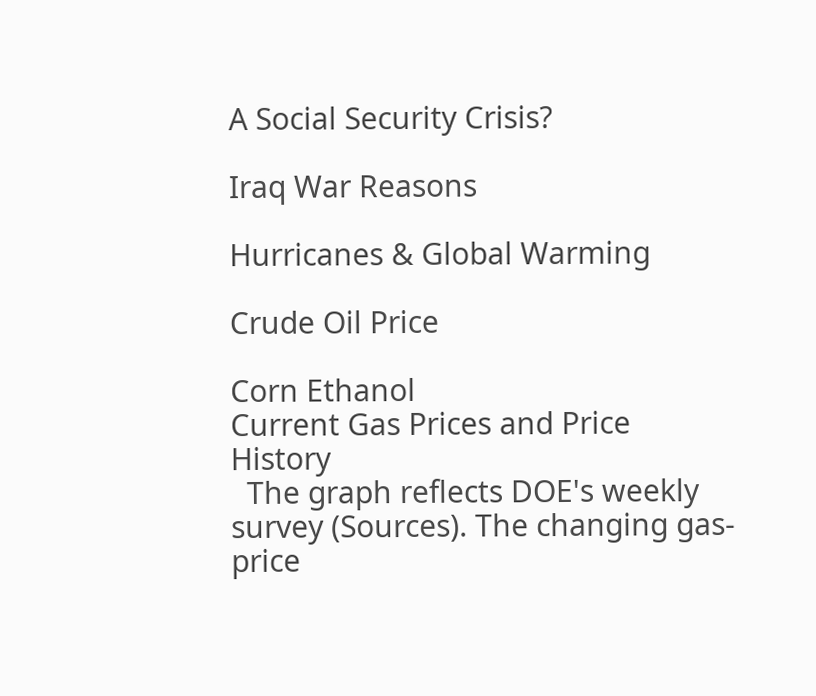A Social Security Crisis?

Iraq War Reasons

Hurricanes & Global Warming

Crude Oil Price

Corn Ethanol
Current Gas Prices and Price History
  The graph reflects DOE's weekly survey (Sources). The changing gas-price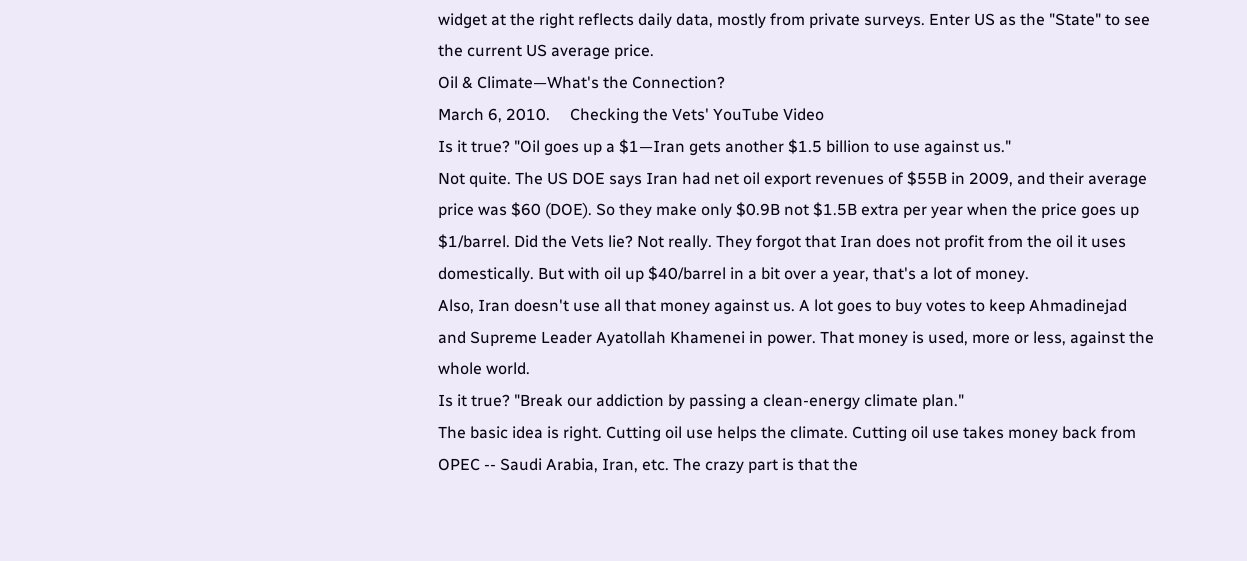widget at the right reflects daily data, mostly from private surveys. Enter US as the "State" to see the current US average price.
Oil & Climate—What's the Connection?
March 6, 2010.     Checking the Vets' YouTube Video
Is it true? "Oil goes up a $1—Iran gets another $1.5 billion to use against us."
Not quite. The US DOE says Iran had net oil export revenues of $55B in 2009, and their average price was $60 (DOE). So they make only $0.9B not $1.5B extra per year when the price goes up $1/barrel. Did the Vets lie? Not really. They forgot that Iran does not profit from the oil it uses domestically. But with oil up $40/barrel in a bit over a year, that's a lot of money.
Also, Iran doesn't use all that money against us. A lot goes to buy votes to keep Ahmadinejad and Supreme Leader Ayatollah Khamenei in power. That money is used, more or less, against the whole world.
Is it true? "Break our addiction by passing a clean-energy climate plan."
The basic idea is right. Cutting oil use helps the climate. Cutting oil use takes money back from OPEC -- Saudi Arabia, Iran, etc. The crazy part is that the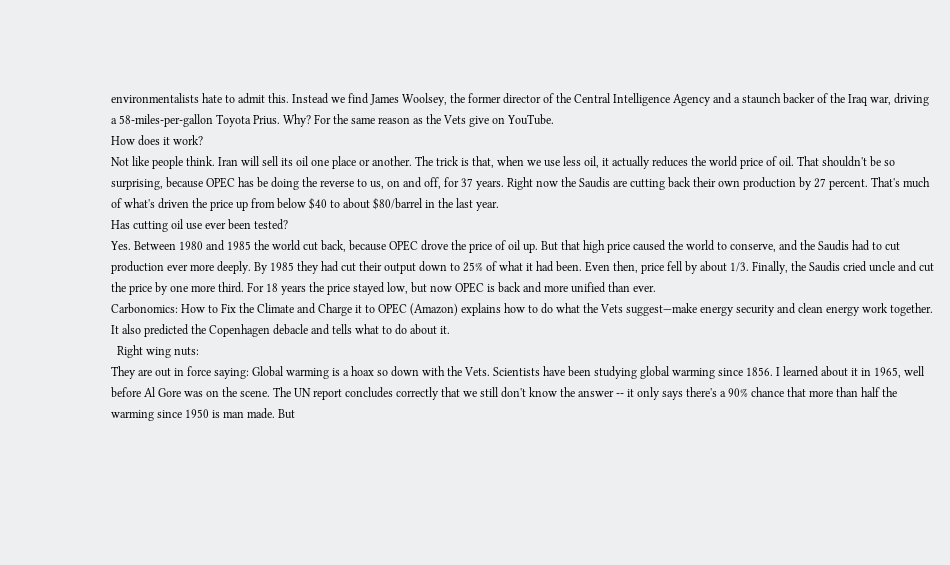environmentalists hate to admit this. Instead we find James Woolsey, the former director of the Central Intelligence Agency and a staunch backer of the Iraq war, driving a 58-miles-per-gallon Toyota Prius. Why? For the same reason as the Vets give on YouTube.
How does it work?
Not like people think. Iran will sell its oil one place or another. The trick is that, when we use less oil, it actually reduces the world price of oil. That shouldn't be so surprising, because OPEC has be doing the reverse to us, on and off, for 37 years. Right now the Saudis are cutting back their own production by 27 percent. That's much of what's driven the price up from below $40 to about $80/barrel in the last year.
Has cutting oil use ever been tested?
Yes. Between 1980 and 1985 the world cut back, because OPEC drove the price of oil up. But that high price caused the world to conserve, and the Saudis had to cut production ever more deeply. By 1985 they had cut their output down to 25% of what it had been. Even then, price fell by about 1/3. Finally, the Saudis cried uncle and cut the price by one more third. For 18 years the price stayed low, but now OPEC is back and more unified than ever.
Carbonomics: How to Fix the Climate and Charge it to OPEC (Amazon) explains how to do what the Vets suggest—make energy security and clean energy work together. It also predicted the Copenhagen debacle and tells what to do about it.
  Right wing nuts:
They are out in force saying: Global warming is a hoax so down with the Vets. Scientists have been studying global warming since 1856. I learned about it in 1965, well before Al Gore was on the scene. The UN report concludes correctly that we still don't know the answer -- it only says there's a 90% chance that more than half the warming since 1950 is man made. But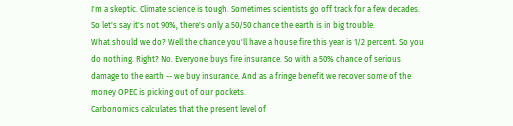I'm a skeptic. Climate science is tough. Sometimes scientists go off track for a few decades. So let's say it's not 90%, there's only a 50/50 chance the earth is in big trouble.
What should we do? Well the chance you'll have a house fire this year is 1/2 percent. So you do nothing. Right? No. Everyone buys fire insurance. So with a 50% chance of serious damage to the earth -- we buy insurance. And as a fringe benefit we recover some of the money OPEC is picking out of our pockets.
Carbonomics calculates that the present level of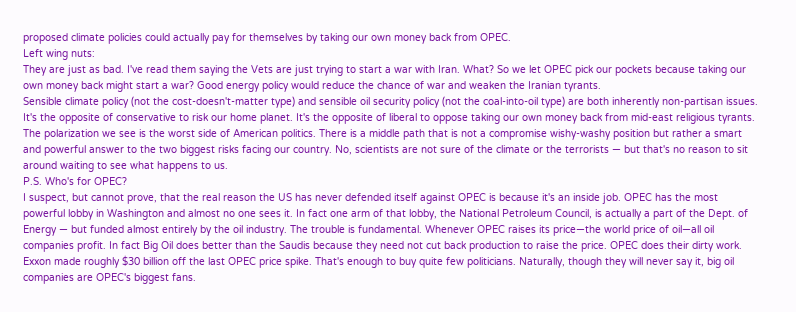proposed climate policies could actually pay for themselves by taking our own money back from OPEC.
Left wing nuts:
They are just as bad. I've read them saying the Vets are just trying to start a war with Iran. What? So we let OPEC pick our pockets because taking our own money back might start a war? Good energy policy would reduce the chance of war and weaken the Iranian tyrants.
Sensible climate policy (not the cost-doesn't-matter type) and sensible oil security policy (not the coal-into-oil type) are both inherently non-partisan issues. It's the opposite of conservative to risk our home planet. It's the opposite of liberal to oppose taking our own money back from mid-east religious tyrants. The polarization we see is the worst side of American politics. There is a middle path that is not a compromise wishy-washy position but rather a smart and powerful answer to the two biggest risks facing our country. No, scientists are not sure of the climate or the terrorists — but that's no reason to sit around waiting to see what happens to us.
P.S. Who's for OPEC?
I suspect, but cannot prove, that the real reason the US has never defended itself against OPEC is because it's an inside job. OPEC has the most powerful lobby in Washington and almost no one sees it. In fact one arm of that lobby, the National Petroleum Council, is actually a part of the Dept. of Energy — but funded almost entirely by the oil industry. The trouble is fundamental. Whenever OPEC raises its price—the world price of oil—all oil companies profit. In fact Big Oil does better than the Saudis because they need not cut back production to raise the price. OPEC does their dirty work. Exxon made roughly $30 billion off the last OPEC price spike. That's enough to buy quite few politicians. Naturally, though they will never say it, big oil companies are OPEC's biggest fans.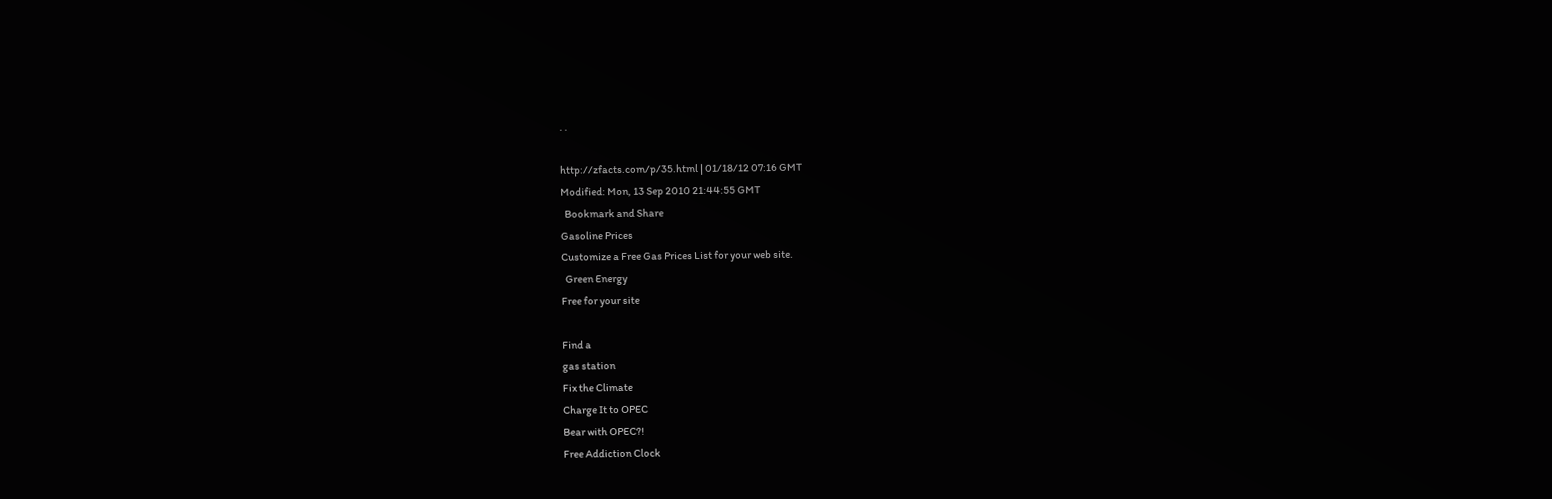. .

http://zfacts.com/p/35.html | 01/18/12 07:16 GMT
Modified: Mon, 13 Sep 2010 21:44:55 GMT
  Bookmark and Share
Gasoline Prices
Customize a Free Gas Prices List for your web site.
  Green Energy
Free for your site

Find a
gas station
Fix the Climate
Charge It to OPEC
Bear with OPEC?!
Free Addiction Clock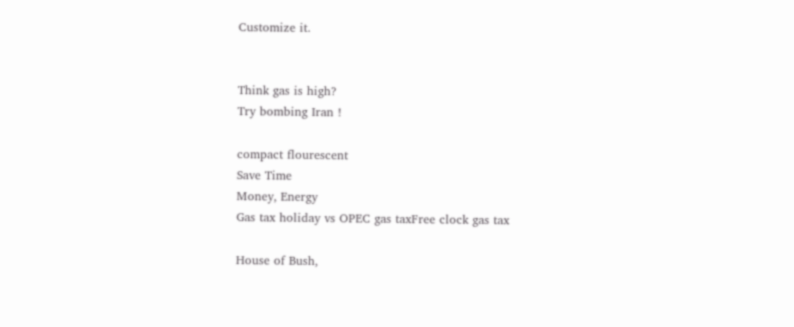Customize it.


Think gas is high?
Try bombing Iran !

compact flourescent
Save Time
Money, Energy
Gas tax holiday vs OPEC gas taxFree clock gas tax

House of Bush,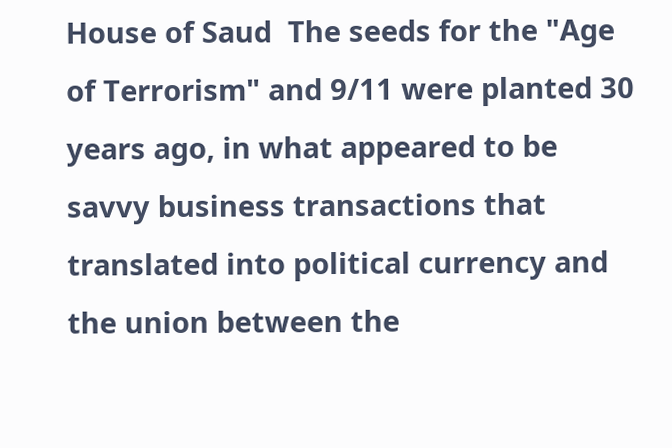House of Saud  The seeds for the "Age of Terrorism" and 9/11 were planted 30 years ago, in what appeared to be savvy business transactions that translated into political currency and the union between the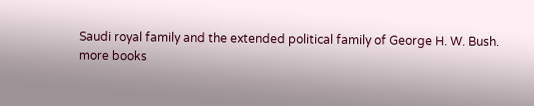Saudi royal family and the extended political family of George H. W. Bush.
more books